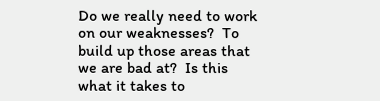Do we really need to work on our weaknesses?  To build up those areas that we are bad at?  Is this what it takes to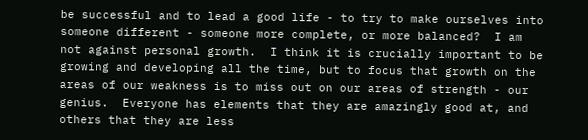be successful and to lead a good life - to try to make ourselves into someone different - someone more complete, or more balanced?  I am not against personal growth.  I think it is crucially important to be growing and developing all the time, but to focus that growth on the areas of our weakness is to miss out on our areas of strength - our genius.  Everyone has elements that they are amazingly good at, and others that they are less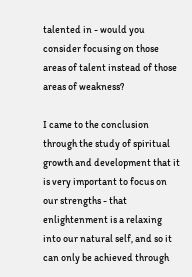talented in - would you consider focusing on those areas of talent instead of those areas of weakness?

I came to the conclusion through the study of spiritual growth and development that it is very important to focus on our strengths - that enlightenment is a relaxing into our natural self, and so it can only be achieved through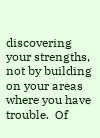discovering your strengths, not by building on your areas where you have trouble.  Of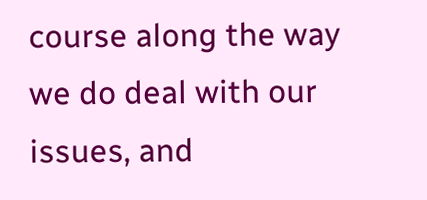course along the way we do deal with our issues, and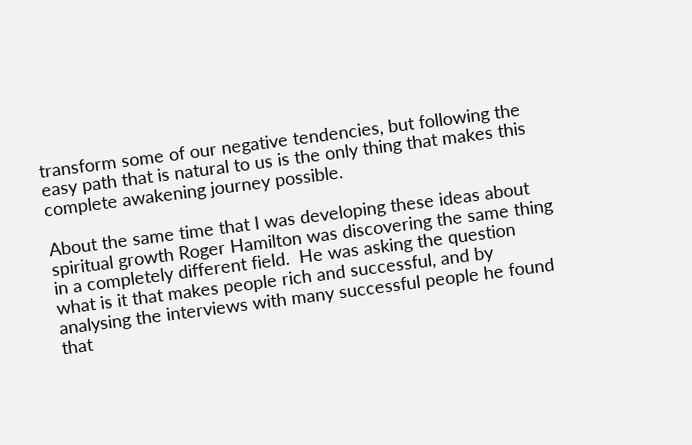transform some of our negative tendencies, but following the easy path that is natural to us is the only thing that makes this complete awakening journey possible.

About the same time that I was developing these ideas about spiritual growth Roger Hamilton was discovering the same thing in a completely different field.  He was asking the question what is it that makes people rich and successful, and by analysing the interviews with many successful people he found that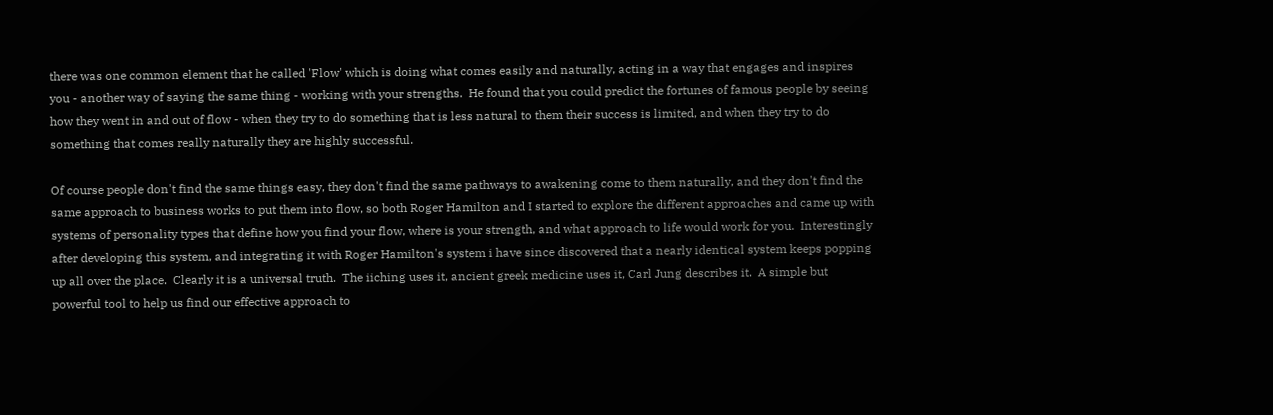there was one common element that he called 'Flow' which is doing what comes easily and naturally, acting in a way that engages and inspires you - another way of saying the same thing - working with your strengths.  He found that you could predict the fortunes of famous people by seeing how they went in and out of flow - when they try to do something that is less natural to them their success is limited, and when they try to do something that comes really naturally they are highly successful.

Of course people don't find the same things easy, they don't find the same pathways to awakening come to them naturally, and they don't find the same approach to business works to put them into flow, so both Roger Hamilton and I started to explore the different approaches and came up with systems of personality types that define how you find your flow, where is your strength, and what approach to life would work for you.  Interestingly after developing this system, and integrating it with Roger Hamilton's system i have since discovered that a nearly identical system keeps popping up all over the place.  Clearly it is a universal truth.  The iiching uses it, ancient greek medicine uses it, Carl Jung describes it.  A simple but powerful tool to help us find our effective approach to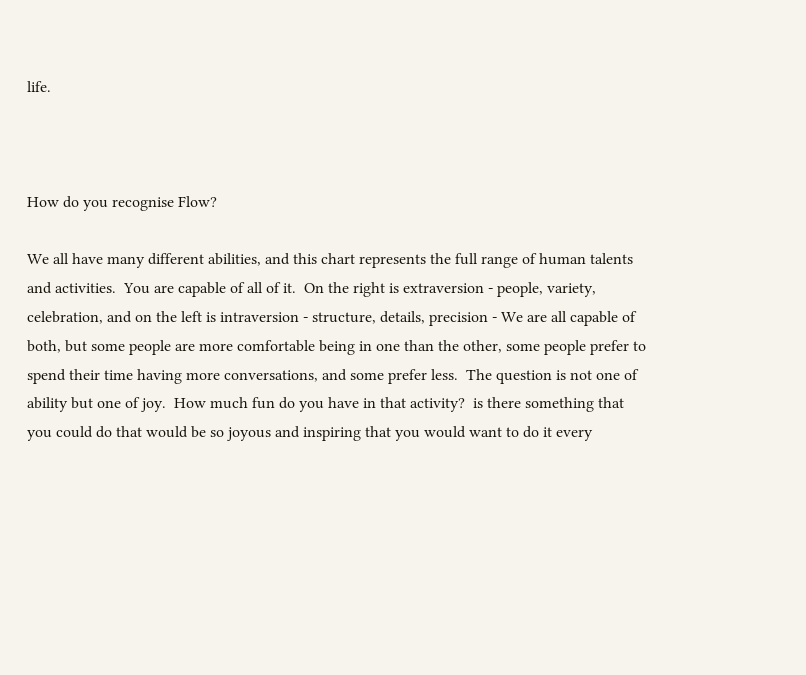life.



How do you recognise Flow?

We all have many different abilities, and this chart represents the full range of human talents and activities.  You are capable of all of it.  On the right is extraversion - people, variety, celebration, and on the left is intraversion - structure, details, precision - We are all capable of both, but some people are more comfortable being in one than the other, some people prefer to spend their time having more conversations, and some prefer less.  The question is not one of ability but one of joy.  How much fun do you have in that activity?  is there something that you could do that would be so joyous and inspiring that you would want to do it every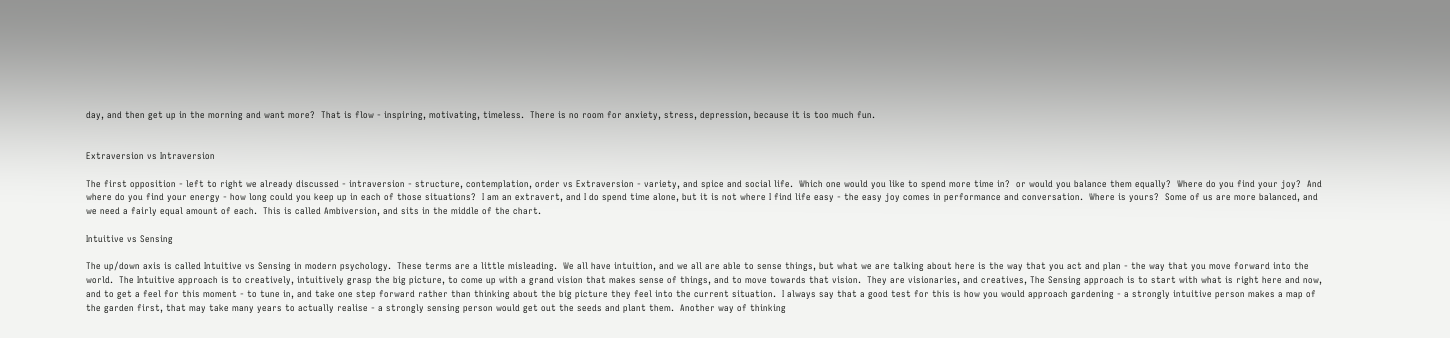day, and then get up in the morning and want more?  That is flow - inspiring, motivating, timeless.  There is no room for anxiety, stress, depression, because it is too much fun.


Extraversion vs Intraversion

The first opposition - left to right we already discussed - intraversion - structure, contemplation, order vs Extraversion - variety, and spice and social life.  Which one would you like to spend more time in?  or would you balance them equally?  Where do you find your joy?  And where do you find your energy - how long could you keep up in each of those situations?  I am an extravert, and I do spend time alone, but it is not where I find life easy - the easy joy comes in performance and conversation.  Where is yours?  Some of us are more balanced, and we need a fairly equal amount of each.  This is called Ambiversion, and sits in the middle of the chart.

Intuitive vs Sensing

The up/down axis is called Intuitive vs Sensing in modern psychology.  These terms are a little misleading.  We all have intuition, and we all are able to sense things, but what we are talking about here is the way that you act and plan - the way that you move forward into the world.  The Intuitive approach is to creatively, intuitively grasp the big picture, to come up with a grand vision that makes sense of things, and to move towards that vision.  They are visionaries, and creatives, The Sensing approach is to start with what is right here and now, and to get a feel for this moment - to tune in, and take one step forward rather than thinking about the big picture they feel into the current situation.  I always say that a good test for this is how you would approach gardening - a strongly intuitive person makes a map of the garden first, that may take many years to actually realise - a strongly sensing person would get out the seeds and plant them.  Another way of thinking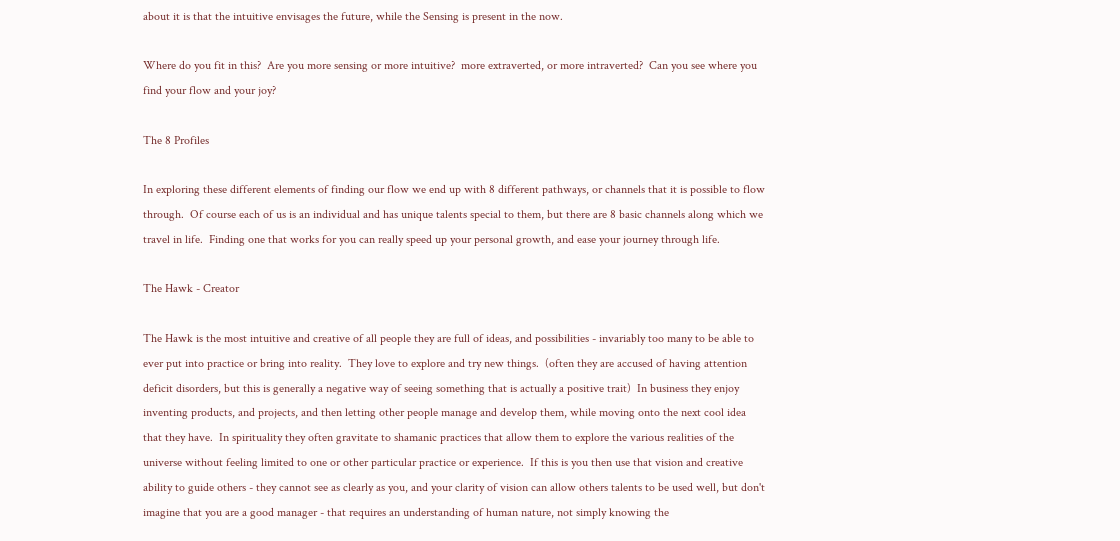about it is that the intuitive envisages the future, while the Sensing is present in the now.

Where do you fit in this?  Are you more sensing or more intuitive?  more extraverted, or more intraverted?  Can you see where you find your flow and your joy?

The 8 Profiles

In exploring these different elements of finding our flow we end up with 8 different pathways, or channels that it is possible to flow through.  Of course each of us is an individual and has unique talents special to them, but there are 8 basic channels along which we travel in life.  Finding one that works for you can really speed up your personal growth, and ease your journey through life.

The Hawk - Creator

The Hawk is the most intuitive and creative of all people they are full of ideas, and possibilities - invariably too many to be able to ever put into practice or bring into reality.  They love to explore and try new things.  (often they are accused of having attention deficit disorders, but this is generally a negative way of seeing something that is actually a positive trait)  In business they enjoy inventing products, and projects, and then letting other people manage and develop them, while moving onto the next cool idea that they have.  In spirituality they often gravitate to shamanic practices that allow them to explore the various realities of the universe without feeling limited to one or other particular practice or experience.  If this is you then use that vision and creative ability to guide others - they cannot see as clearly as you, and your clarity of vision can allow others talents to be used well, but don't imagine that you are a good manager - that requires an understanding of human nature, not simply knowing the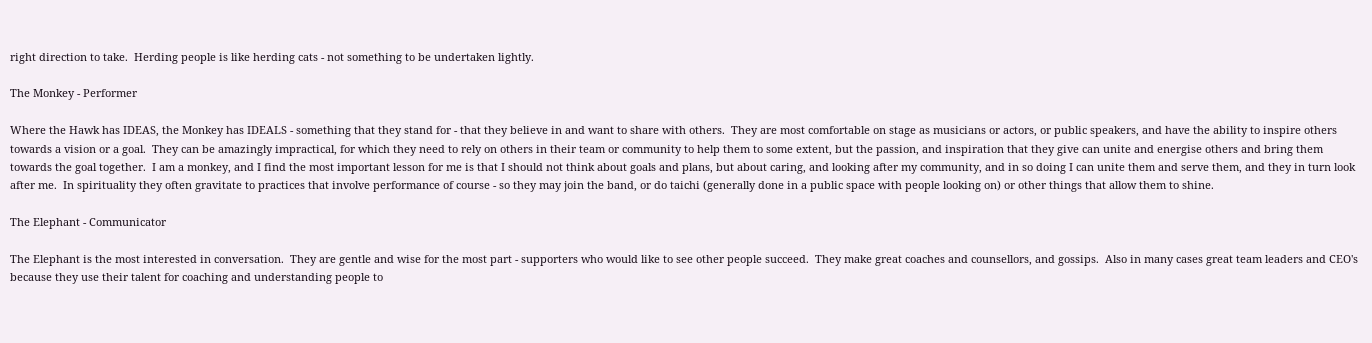right direction to take.  Herding people is like herding cats - not something to be undertaken lightly.

The Monkey - Performer

Where the Hawk has IDEAS, the Monkey has IDEALS - something that they stand for - that they believe in and want to share with others.  They are most comfortable on stage as musicians or actors, or public speakers, and have the ability to inspire others towards a vision or a goal.  They can be amazingly impractical, for which they need to rely on others in their team or community to help them to some extent, but the passion, and inspiration that they give can unite and energise others and bring them towards the goal together.  I am a monkey, and I find the most important lesson for me is that I should not think about goals and plans, but about caring, and looking after my community, and in so doing I can unite them and serve them, and they in turn look after me.  In spirituality they often gravitate to practices that involve performance of course - so they may join the band, or do taichi (generally done in a public space with people looking on) or other things that allow them to shine.

The Elephant - Communicator

The Elephant is the most interested in conversation.  They are gentle and wise for the most part - supporters who would like to see other people succeed.  They make great coaches and counsellors, and gossips.  Also in many cases great team leaders and CEO's because they use their talent for coaching and understanding people to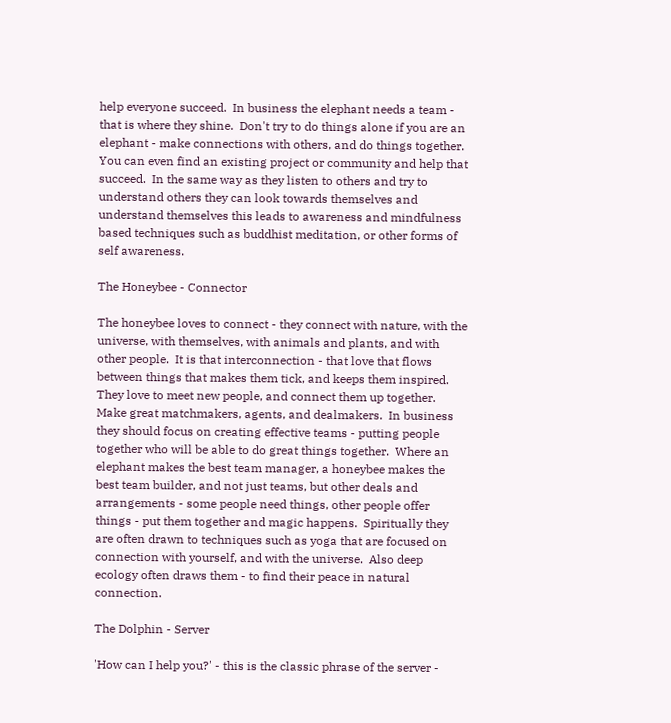help everyone succeed.  In business the elephant needs a team - that is where they shine.  Don't try to do things alone if you are an elephant - make connections with others, and do things together.  You can even find an existing project or community and help that succeed.  In the same way as they listen to others and try to understand others they can look towards themselves and understand themselves this leads to awareness and mindfulness based techniques such as buddhist meditation, or other forms of self awareness.

The Honeybee - Connector

The honeybee loves to connect - they connect with nature, with the universe, with themselves, with animals and plants, and with other people.  It is that interconnection - that love that flows between things that makes them tick, and keeps them inspired.  They love to meet new people, and connect them up together.  Make great matchmakers, agents, and dealmakers.  In business they should focus on creating effective teams - putting people together who will be able to do great things together.  Where an elephant makes the best team manager, a honeybee makes the best team builder, and not just teams, but other deals and arrangements - some people need things, other people offer things - put them together and magic happens.  Spiritually they are often drawn to techniques such as yoga that are focused on connection with yourself, and with the universe.  Also deep ecology often draws them - to find their peace in natural connection.

The Dolphin - Server

'How can I help you?' - this is the classic phrase of the server -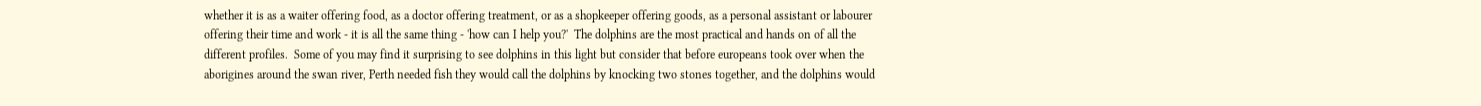whether it is as a waiter offering food, as a doctor offering treatment, or as a shopkeeper offering goods, as a personal assistant or labourer offering their time and work - it is all the same thing - 'how can I help you?'  The dolphins are the most practical and hands on of all the different profiles.  Some of you may find it surprising to see dolphins in this light but consider that before europeans took over when the aborigines around the swan river, Perth needed fish they would call the dolphins by knocking two stones together, and the dolphins would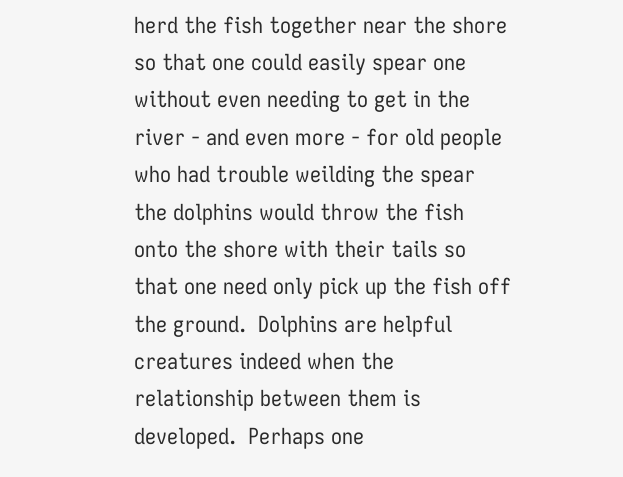herd the fish together near the shore so that one could easily spear one without even needing to get in the river - and even more - for old people who had trouble weilding the spear the dolphins would throw the fish onto the shore with their tails so that one need only pick up the fish off the ground.  Dolphins are helpful creatures indeed when the relationship between them is developed.  Perhaps one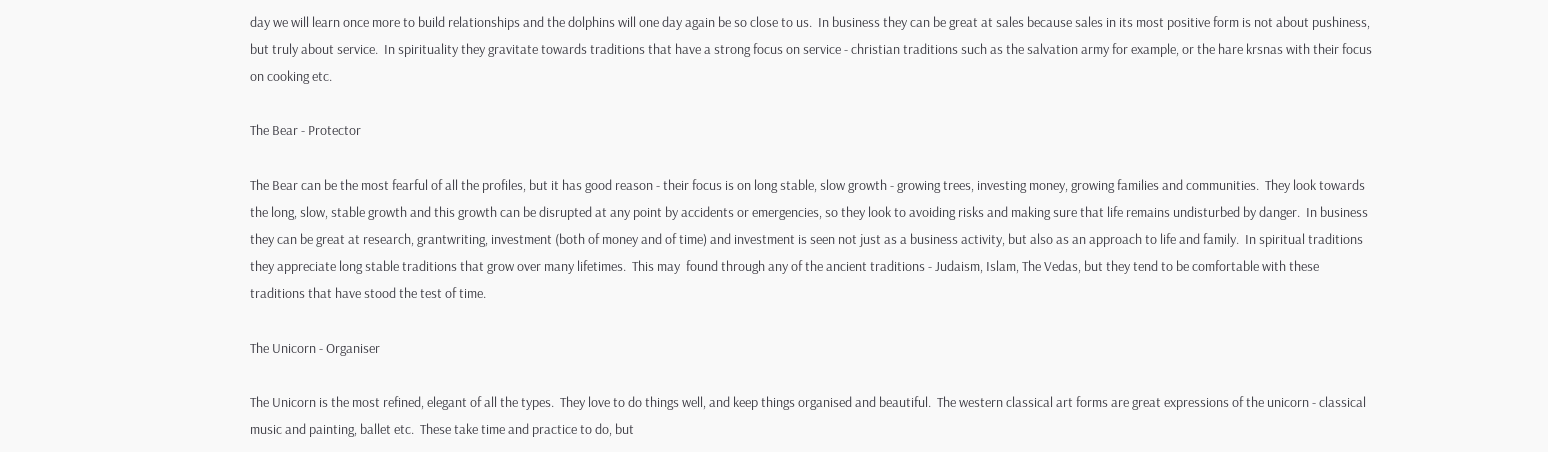day we will learn once more to build relationships and the dolphins will one day again be so close to us.  In business they can be great at sales because sales in its most positive form is not about pushiness, but truly about service.  In spirituality they gravitate towards traditions that have a strong focus on service - christian traditions such as the salvation army for example, or the hare krsnas with their focus on cooking etc.

The Bear - Protector

The Bear can be the most fearful of all the profiles, but it has good reason - their focus is on long stable, slow growth - growing trees, investing money, growing families and communities.  They look towards the long, slow, stable growth and this growth can be disrupted at any point by accidents or emergencies, so they look to avoiding risks and making sure that life remains undisturbed by danger.  In business they can be great at research, grantwriting, investment (both of money and of time) and investment is seen not just as a business activity, but also as an approach to life and family.  In spiritual traditions they appreciate long stable traditions that grow over many lifetimes.  This may  found through any of the ancient traditions - Judaism, Islam, The Vedas, but they tend to be comfortable with these traditions that have stood the test of time.

The Unicorn - Organiser

The Unicorn is the most refined, elegant of all the types.  They love to do things well, and keep things organised and beautiful.  The western classical art forms are great expressions of the unicorn - classical music and painting, ballet etc.  These take time and practice to do, but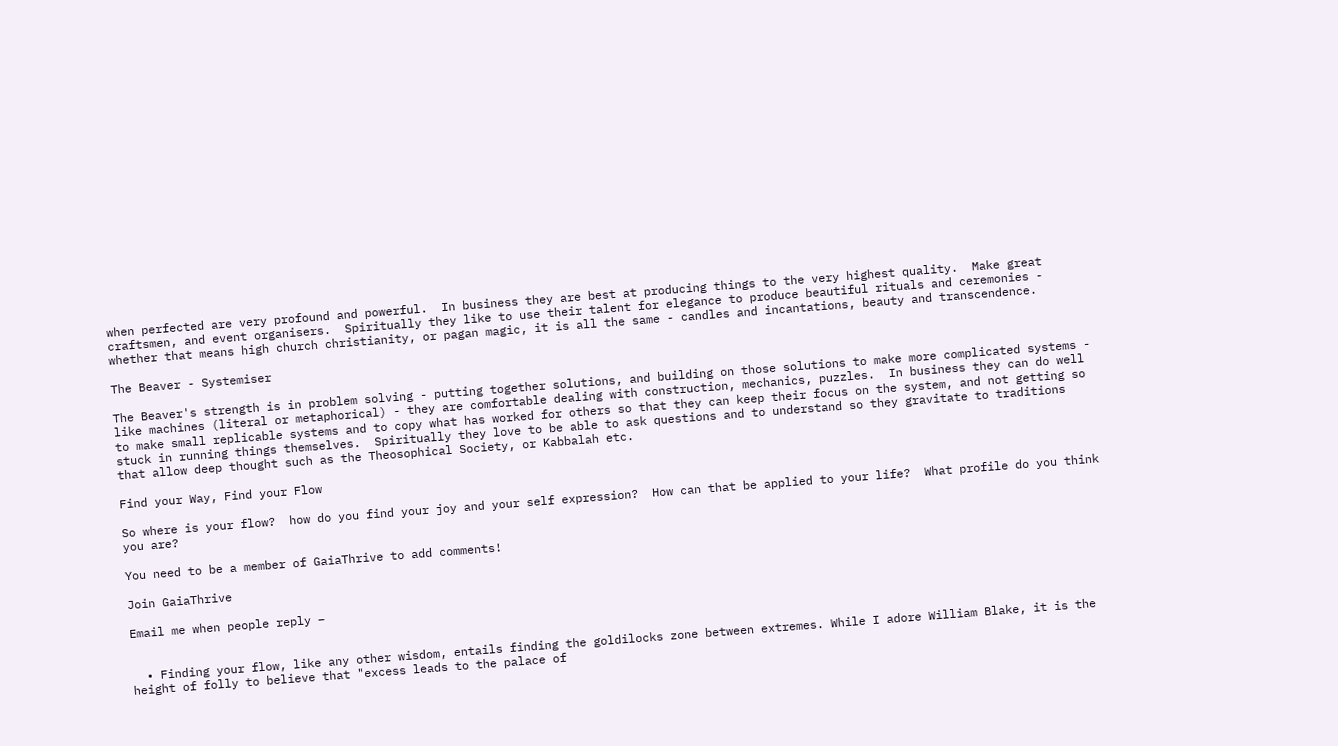when perfected are very profound and powerful.  In business they are best at producing things to the very highest quality.  Make great craftsmen, and event organisers.  Spiritually they like to use their talent for elegance to produce beautiful rituals and ceremonies - whether that means high church christianity, or pagan magic, it is all the same - candles and incantations, beauty and transcendence.

The Beaver - Systemiser

The Beaver's strength is in problem solving - putting together solutions, and building on those solutions to make more complicated systems - like machines (literal or metaphorical) - they are comfortable dealing with construction, mechanics, puzzles.  In business they can do well to make small replicable systems and to copy what has worked for others so that they can keep their focus on the system, and not getting so stuck in running things themselves.  Spiritually they love to be able to ask questions and to understand so they gravitate to traditions that allow deep thought such as the Theosophical Society, or Kabbalah etc.

Find your Way, Find your Flow

So where is your flow?  how do you find your joy and your self expression?  How can that be applied to your life?  What profile do you think you are?

You need to be a member of GaiaThrive to add comments!

Join GaiaThrive

Email me when people reply –


  • Finding your flow, like any other wisdom, entails finding the goldilocks zone between extremes. While I adore William Blake, it is the height of folly to believe that "excess leads to the palace of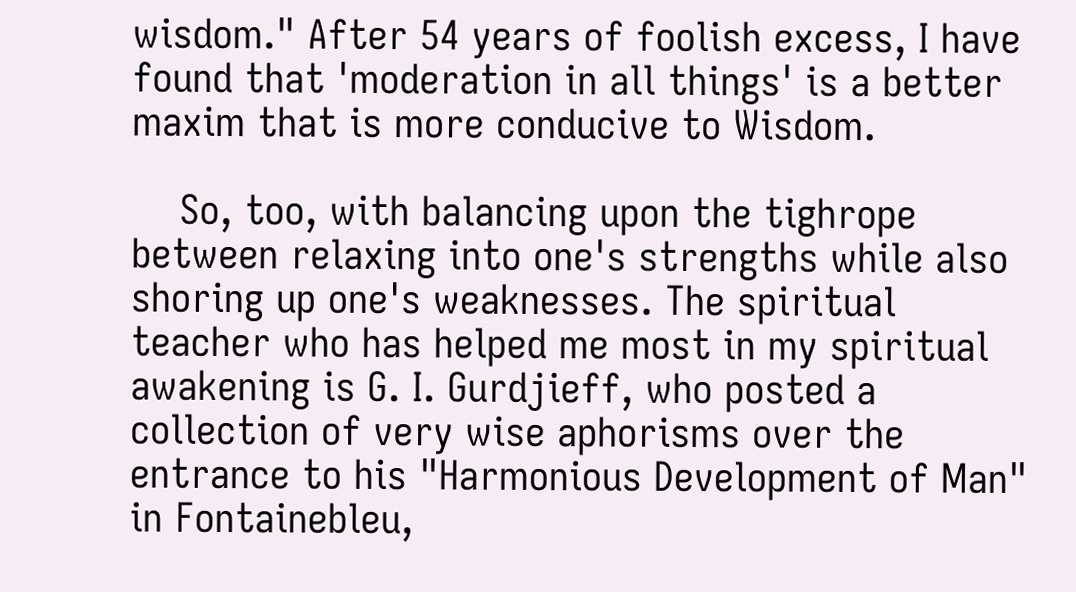wisdom." After 54 years of foolish excess, I have found that 'moderation in all things' is a better maxim that is more conducive to Wisdom.

    So, too, with balancing upon the tighrope between relaxing into one's strengths while also shoring up one's weaknesses. The spiritual teacher who has helped me most in my spiritual awakening is G. I. Gurdjieff, who posted a collection of very wise aphorisms over the entrance to his "Harmonious Development of Man" in Fontainebleu,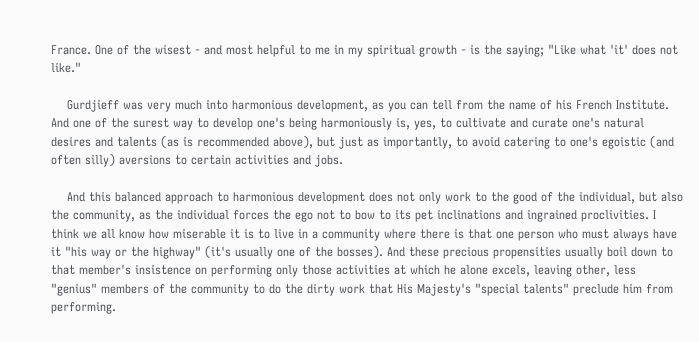France. One of the wisest - and most helpful to me in my spiritual growth - is the saying; "Like what 'it' does not like."

    Gurdjieff was very much into harmonious development, as you can tell from the name of his French Institute. And one of the surest way to develop one's being harmoniously is, yes, to cultivate and curate one's natural desires and talents (as is recommended above), but just as importantly, to avoid catering to one's egoistic (and often silly) aversions to certain activities and jobs.

    And this balanced approach to harmonious development does not only work to the good of the individual, but also the community, as the individual forces the ego not to bow to its pet inclinations and ingrained proclivities. I think we all know how miserable it is to live in a community where there is that one person who must always have it "his way or the highway" (it's usually one of the bosses). And these precious propensities usually boil down to that member's insistence on performing only those activities at which he alone excels, leaving other, less "genius" members of the community to do the dirty work that His Majesty's "special talents" preclude him from performing.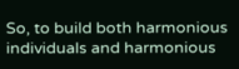So, to build both harmonious individuals and harmonious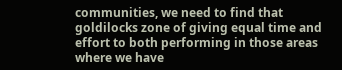communities, we need to find that goldilocks zone of giving equal time and effort to both performing in those areas where we have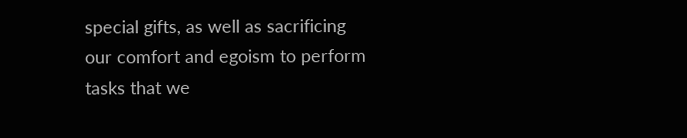special gifts, as well as sacrificing our comfort and egoism to perform tasks that we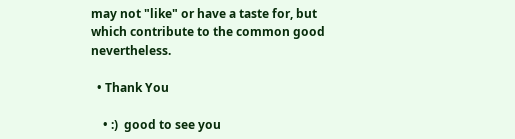may not "like" or have a taste for, but which contribute to the common good nevertheless.

  • Thank You

    • :)  good to see you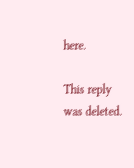here.

This reply was deleted.